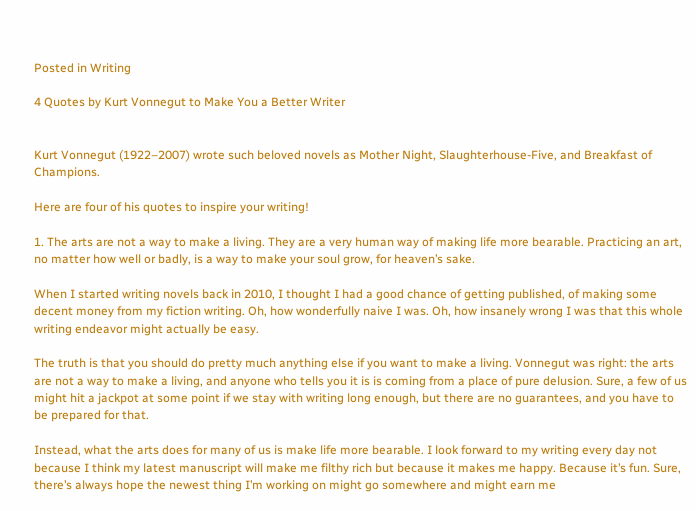Posted in Writing

4 Quotes by Kurt Vonnegut to Make You a Better Writer


Kurt Vonnegut (1922–2007) wrote such beloved novels as Mother Night, Slaughterhouse-Five, and Breakfast of Champions.

Here are four of his quotes to inspire your writing!

1. The arts are not a way to make a living. They are a very human way of making life more bearable. Practicing an art, no matter how well or badly, is a way to make your soul grow, for heaven’s sake.

When I started writing novels back in 2010, I thought I had a good chance of getting published, of making some decent money from my fiction writing. Oh, how wonderfully naive I was. Oh, how insanely wrong I was that this whole writing endeavor might actually be easy.

The truth is that you should do pretty much anything else if you want to make a living. Vonnegut was right: the arts are not a way to make a living, and anyone who tells you it is is coming from a place of pure delusion. Sure, a few of us might hit a jackpot at some point if we stay with writing long enough, but there are no guarantees, and you have to be prepared for that.

Instead, what the arts does for many of us is make life more bearable. I look forward to my writing every day not because I think my latest manuscript will make me filthy rich but because it makes me happy. Because it’s fun. Sure, there’s always hope the newest thing I’m working on might go somewhere and might earn me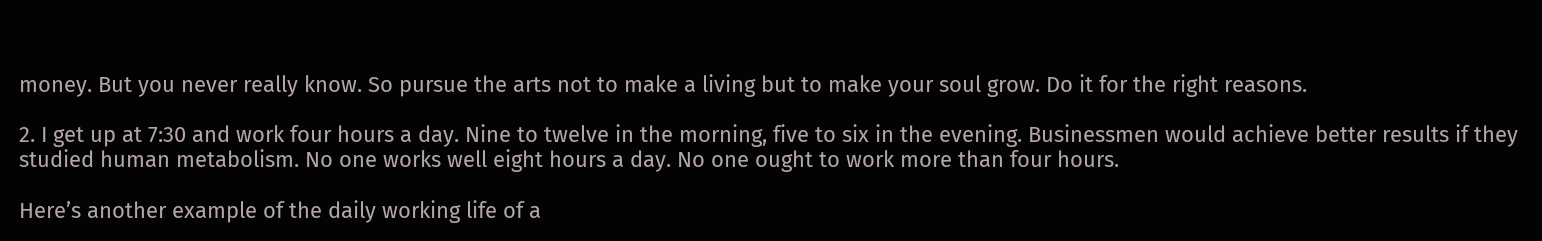money. But you never really know. So pursue the arts not to make a living but to make your soul grow. Do it for the right reasons.

2. I get up at 7:30 and work four hours a day. Nine to twelve in the morning, five to six in the evening. Businessmen would achieve better results if they studied human metabolism. No one works well eight hours a day. No one ought to work more than four hours.

Here’s another example of the daily working life of a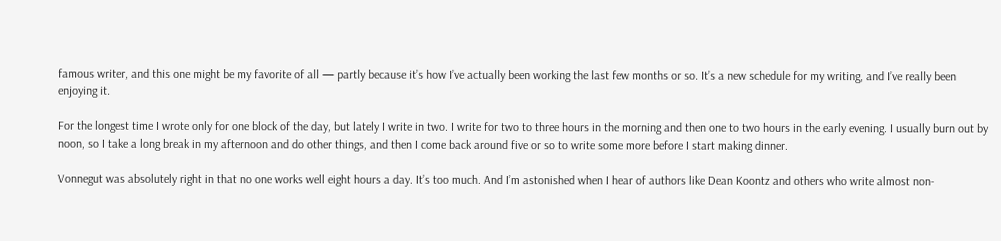famous writer, and this one might be my favorite of all — partly because it’s how I’ve actually been working the last few months or so. It’s a new schedule for my writing, and I’ve really been enjoying it.

For the longest time I wrote only for one block of the day, but lately I write in two. I write for two to three hours in the morning and then one to two hours in the early evening. I usually burn out by noon, so I take a long break in my afternoon and do other things, and then I come back around five or so to write some more before I start making dinner.

Vonnegut was absolutely right in that no one works well eight hours a day. It’s too much. And I’m astonished when I hear of authors like Dean Koontz and others who write almost non-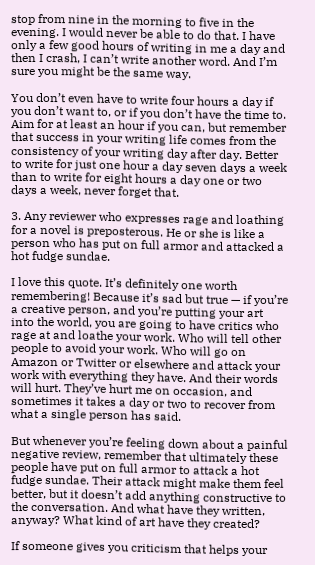stop from nine in the morning to five in the evening. I would never be able to do that. I have only a few good hours of writing in me a day and then I crash, I can’t write another word. And I’m sure you might be the same way.

You don’t even have to write four hours a day if you don’t want to, or if you don’t have the time to. Aim for at least an hour if you can, but remember that success in your writing life comes from the consistency of your writing day after day. Better to write for just one hour a day seven days a week than to write for eight hours a day one or two days a week, never forget that.

3. Any reviewer who expresses rage and loathing for a novel is preposterous. He or she is like a person who has put on full armor and attacked a hot fudge sundae.

I love this quote. It’s definitely one worth remembering! Because it’s sad but true — if you’re a creative person, and you’re putting your art into the world, you are going to have critics who rage at and loathe your work. Who will tell other people to avoid your work. Who will go on Amazon or Twitter or elsewhere and attack your work with everything they have. And their words will hurt. They’ve hurt me on occasion, and sometimes it takes a day or two to recover from what a single person has said.

But whenever you’re feeling down about a painful negative review, remember that ultimately these people have put on full armor to attack a hot fudge sundae. Their attack might make them feel better, but it doesn’t add anything constructive to the conversation. And what have they written, anyway? What kind of art have they created?

If someone gives you criticism that helps your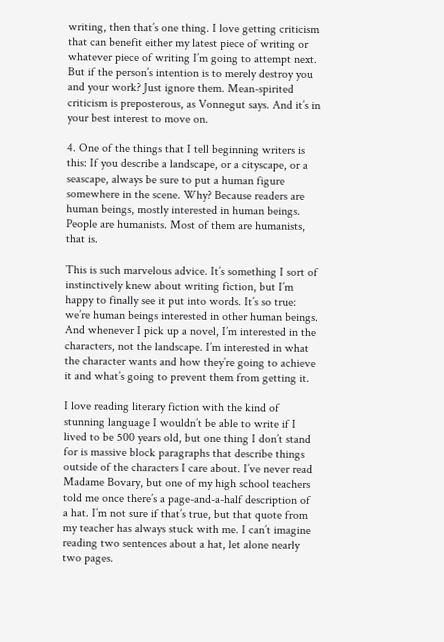writing, then that’s one thing. I love getting criticism that can benefit either my latest piece of writing or whatever piece of writing I’m going to attempt next. But if the person’s intention is to merely destroy you and your work? Just ignore them. Mean-spirited criticism is preposterous, as Vonnegut says. And it’s in your best interest to move on.

4. One of the things that I tell beginning writers is this: If you describe a landscape, or a cityscape, or a seascape, always be sure to put a human figure somewhere in the scene. Why? Because readers are human beings, mostly interested in human beings. People are humanists. Most of them are humanists, that is.

This is such marvelous advice. It’s something I sort of instinctively knew about writing fiction, but I’m happy to finally see it put into words. It’s so true: we’re human beings interested in other human beings. And whenever I pick up a novel, I’m interested in the characters, not the landscape. I’m interested in what the character wants and how they’re going to achieve it and what’s going to prevent them from getting it.

I love reading literary fiction with the kind of stunning language I wouldn’t be able to write if I lived to be 500 years old, but one thing I don’t stand for is massive block paragraphs that describe things outside of the characters I care about. I’ve never read Madame Bovary, but one of my high school teachers told me once there’s a page-and-a-half description of a hat. I’m not sure if that’s true, but that quote from my teacher has always stuck with me. I can’t imagine reading two sentences about a hat, let alone nearly two pages.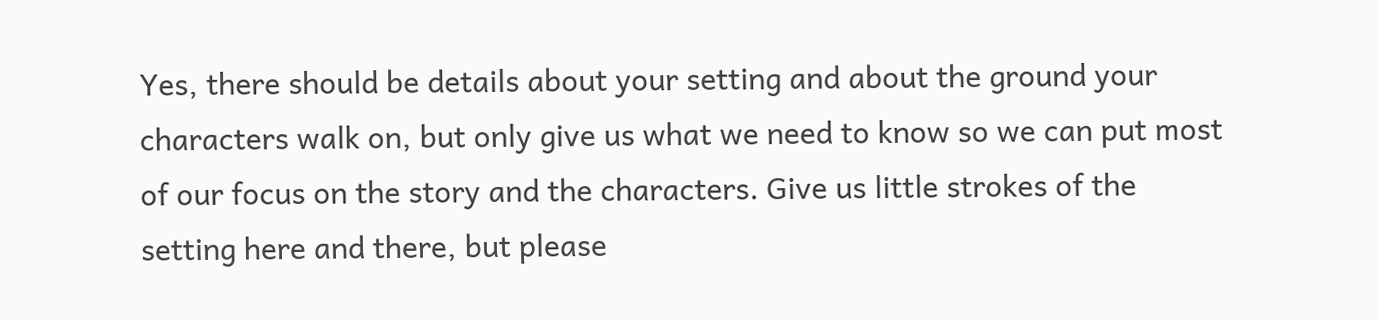Yes, there should be details about your setting and about the ground your characters walk on, but only give us what we need to know so we can put most of our focus on the story and the characters. Give us little strokes of the setting here and there, but please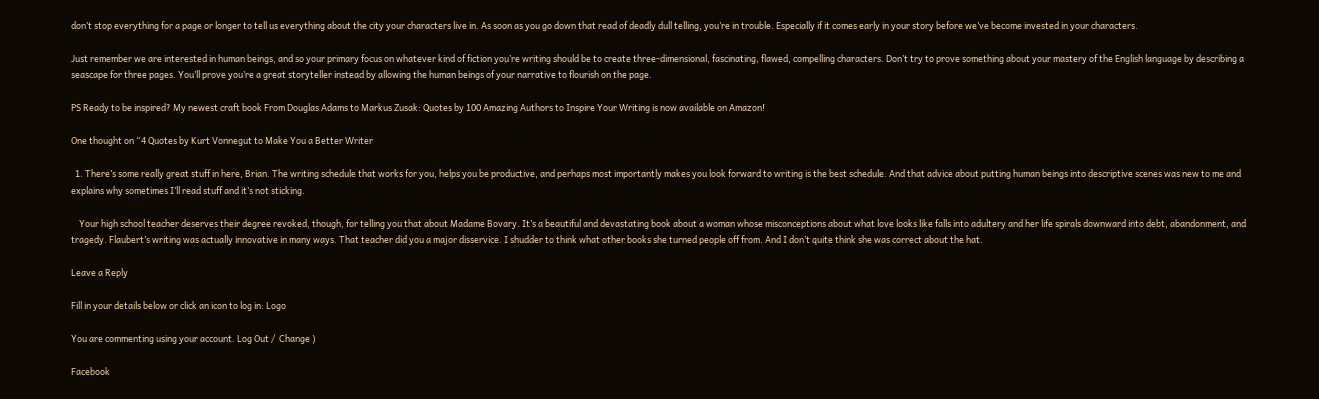don’t stop everything for a page or longer to tell us everything about the city your characters live in. As soon as you go down that read of deadly dull telling, you’re in trouble. Especially if it comes early in your story before we’ve become invested in your characters.

Just remember we are interested in human beings, and so your primary focus on whatever kind of fiction you’re writing should be to create three-dimensional, fascinating, flawed, compelling characters. Don’t try to prove something about your mastery of the English language by describing a seascape for three pages. You’ll prove you’re a great storyteller instead by allowing the human beings of your narrative to flourish on the page.

PS Ready to be inspired? My newest craft book From Douglas Adams to Markus Zusak: Quotes by 100 Amazing Authors to Inspire Your Writing is now available on Amazon!

One thought on “4 Quotes by Kurt Vonnegut to Make You a Better Writer

  1. There’s some really great stuff in here, Brian. The writing schedule that works for you, helps you be productive, and perhaps most importantly makes you look forward to writing is the best schedule. And that advice about putting human beings into descriptive scenes was new to me and explains why sometimes I’ll read stuff and it’s not sticking.

    Your high school teacher deserves their degree revoked, though, for telling you that about Madame Bovary. It’s a beautiful and devastating book about a woman whose misconceptions about what love looks like falls into adultery and her life spirals downward into debt, abandonment, and tragedy. Flaubert’s writing was actually innovative in many ways. That teacher did you a major disservice. I shudder to think what other books she turned people off from. And I don’t quite think she was correct about the hat.

Leave a Reply

Fill in your details below or click an icon to log in: Logo

You are commenting using your account. Log Out /  Change )

Facebook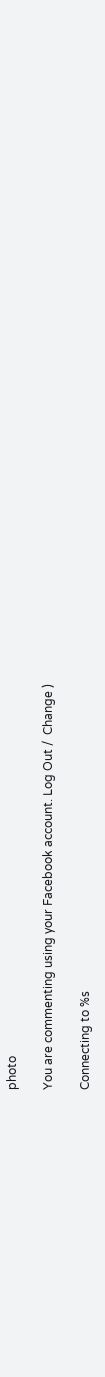photo

You are commenting using your Facebook account. Log Out /  Change )

Connecting to %s